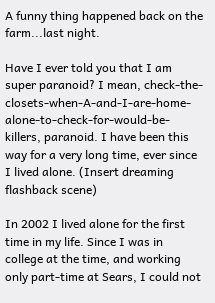A funny thing happened back on the farm...last night.

Have I ever told you that I am super paranoid? I mean, check-the-closets-when-A-and-I-are-home-alone-to-check-for-would-be-killers, paranoid. I have been this way for a very long time, ever since I lived alone. (Insert dreaming flashback scene)

In 2002 I lived alone for the first time in my life. Since I was in college at the time, and working only part-time at Sears, I could not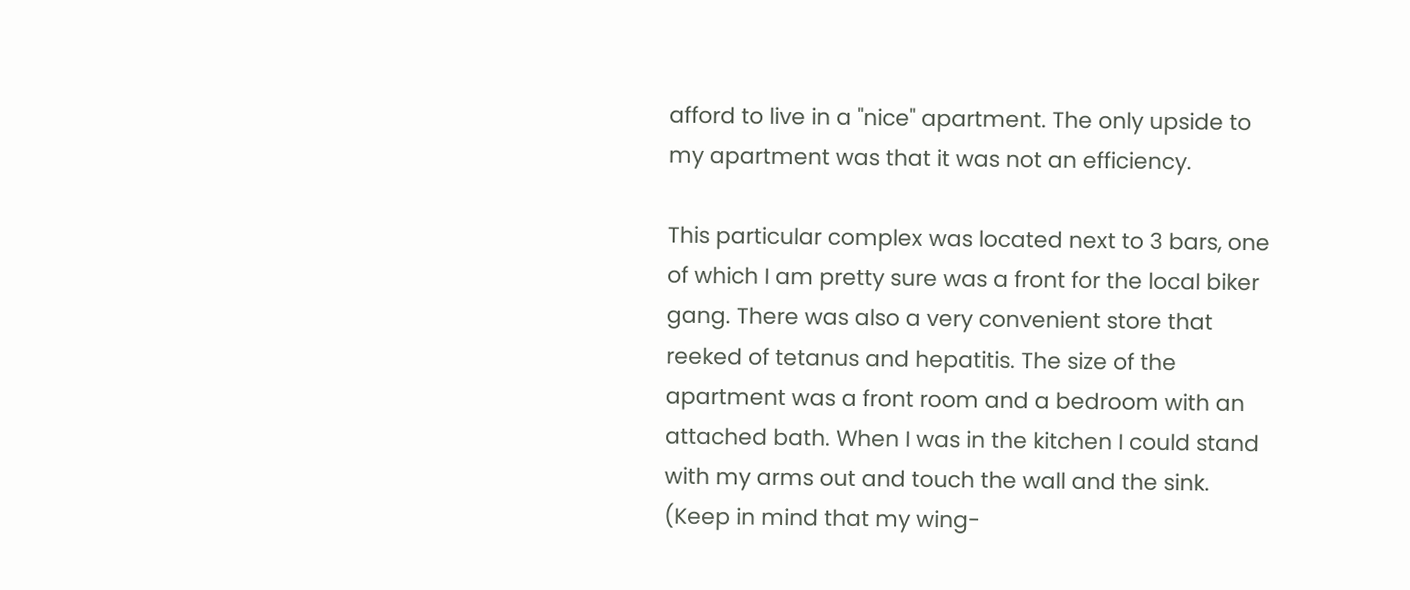afford to live in a "nice" apartment. The only upside to my apartment was that it was not an efficiency.

This particular complex was located next to 3 bars, one of which I am pretty sure was a front for the local biker gang. There was also a very convenient store that reeked of tetanus and hepatitis. The size of the apartment was a front room and a bedroom with an attached bath. When I was in the kitchen I could stand with my arms out and touch the wall and the sink. (Keep in mind that my wing-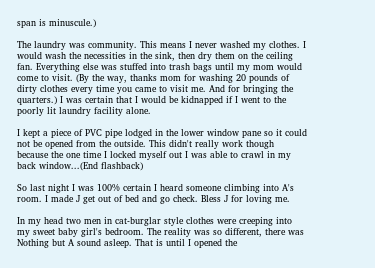span is minuscule.)

The laundry was community. This means I never washed my clothes. I would wash the necessities in the sink, then dry them on the ceiling fan. Everything else was stuffed into trash bags until my mom would come to visit. (By the way, thanks mom for washing 20 pounds of dirty clothes every time you came to visit me. And for bringing the quarters.) I was certain that I would be kidnapped if I went to the poorly lit laundry facility alone.

I kept a piece of PVC pipe lodged in the lower window pane so it could not be opened from the outside. This didn't really work though because the one time I locked myself out I was able to crawl in my back window...(End flashback)

So last night I was 100% certain I heard someone climbing into A's room. I made J get out of bed and go check. Bless J for loving me.

In my head two men in cat-burglar style clothes were creeping into my sweet baby girl's bedroom. The reality was so different, there was Nothing but A sound asleep. That is until I opened the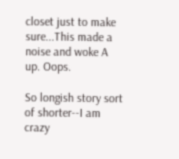closet just to make sure...This made a noise and woke A up. Oops.

So longish story sort of shorter--I am crazy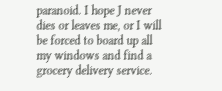paranoid. I hope J never dies or leaves me, or I will be forced to board up all my windows and find a grocery delivery service.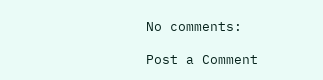No comments:

Post a Comment